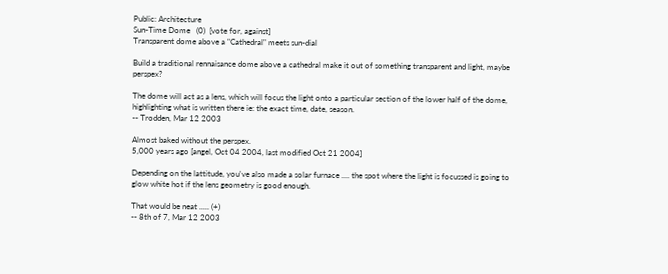Public: Architecture
Sun-Time Dome   (0)  [vote for, against]
Transparent dome above a "Cathedral" meets sun-dial

Build a traditional rennaisance dome above a cathedral make it out of something transparent and light, maybe perspex?

The dome will act as a lens, which will focus the light onto a particular section of the lower half of the dome, highlighting what is written there ie: the exact time, date, season.
-- Trodden, Mar 12 2003

Almost baked without the perspex.
5,000 years ago [angel, Oct 04 2004, last modified Oct 21 2004]

Depending on the lattitude, you've also made a solar furnace .... the spot where the light is focussed is going to glow white hot if the lens geometry is good enough.

That would be neat ..... (+)
-- 8th of 7, Mar 12 2003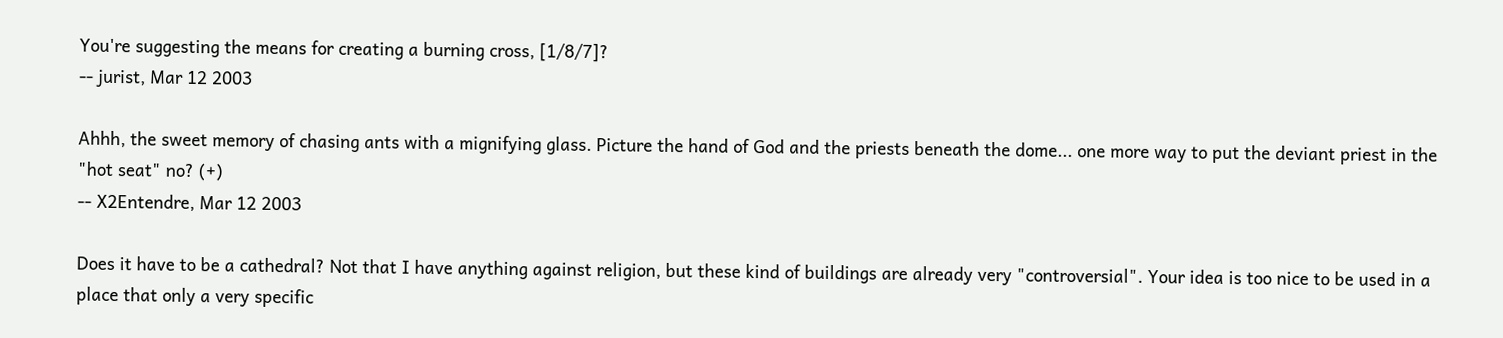You're suggesting the means for creating a burning cross, [1/8/7]?
-- jurist, Mar 12 2003

Ahhh, the sweet memory of chasing ants with a mignifying glass. Picture the hand of God and the priests beneath the dome... one more way to put the deviant priest in the "hot seat" no? (+)
-- X2Entendre, Mar 12 2003

Does it have to be a cathedral? Not that I have anything against religion, but these kind of buildings are already very "controversial". Your idea is too nice to be used in a place that only a very specific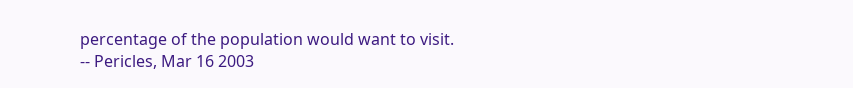percentage of the population would want to visit.
-- Pericles, Mar 16 2003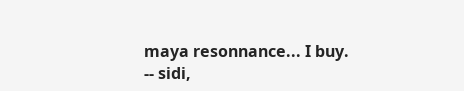maya resonnance... I buy.
-- sidi,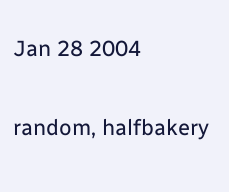Jan 28 2004

random, halfbakery